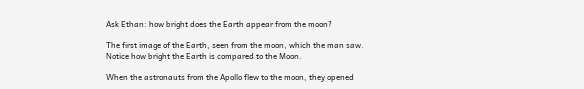Ask Ethan: how bright does the Earth appear from the moon?

The first image of the Earth, seen from the moon, which the man saw. Notice how bright the Earth is compared to the Moon.

When the astronauts from the Apollo flew to the moon, they opened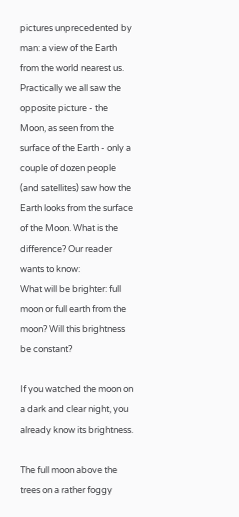pictures unprecedented by man: a view of the Earth from the world nearest us. Practically we all saw the opposite picture - the Moon, as seen from the surface of the Earth - only a couple of dozen people (and satellites) saw how the Earth looks from the surface of the Moon. What is the difference? Our reader wants to know:
What will be brighter: full moon or full earth from the moon? Will this brightness be constant?

If you watched the moon on a dark and clear night, you already know its brightness.

The full moon above the trees on a rather foggy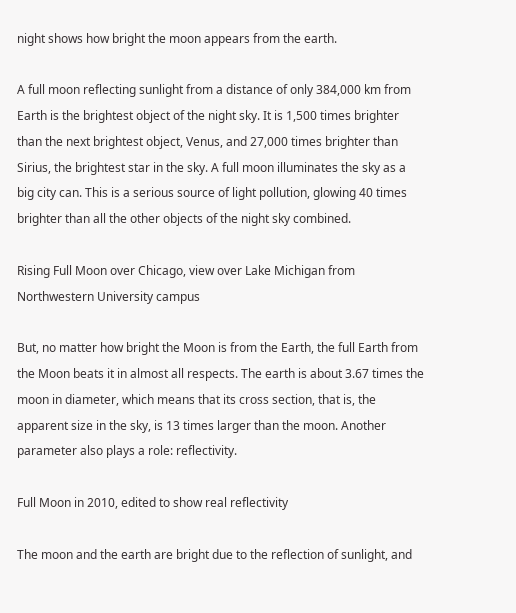night shows how bright the moon appears from the earth.

A full moon reflecting sunlight from a distance of only 384,000 km from Earth is the brightest object of the night sky. It is 1,500 times brighter than the next brightest object, Venus, and 27,000 times brighter than Sirius, the brightest star in the sky. A full moon illuminates the sky as a big city can. This is a serious source of light pollution, glowing 40 times brighter than all the other objects of the night sky combined.

Rising Full Moon over Chicago, view over Lake Michigan from Northwestern University campus

But, no matter how bright the Moon is from the Earth, the full Earth from the Moon beats it in almost all respects. The earth is about 3.67 times the moon in diameter, which means that its cross section, that is, the apparent size in the sky, is 13 times larger than the moon. Another parameter also plays a role: reflectivity.

Full Moon in 2010, edited to show real reflectivity

The moon and the earth are bright due to the reflection of sunlight, and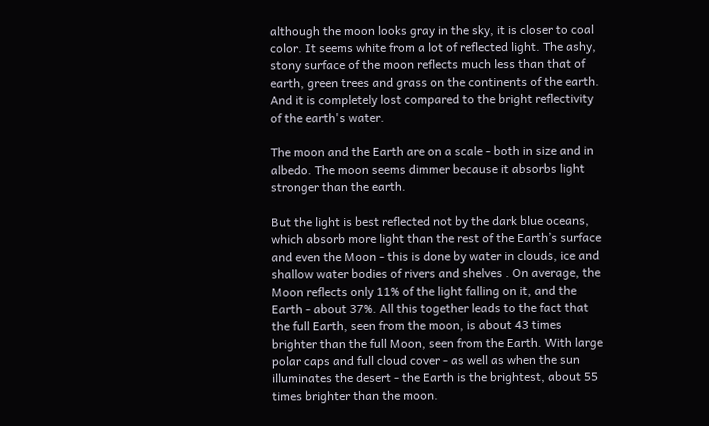although the moon looks gray in the sky, it is closer to coal color. It seems white from a lot of reflected light. The ashy, stony surface of the moon reflects much less than that of earth, green trees and grass on the continents of the earth. And it is completely lost compared to the bright reflectivity of the earth's water.

The moon and the Earth are on a scale - both in size and in albedo. The moon seems dimmer because it absorbs light stronger than the earth.

But the light is best reflected not by the dark blue oceans, which absorb more light than the rest of the Earth’s surface and even the Moon - this is done by water in clouds, ice and shallow water bodies of rivers and shelves . On average, the Moon reflects only 11% of the light falling on it, and the Earth - about 37%. All this together leads to the fact that the full Earth, seen from the moon, is about 43 times brighter than the full Moon, seen from the Earth. With large polar caps and full cloud cover - as well as when the sun illuminates the desert - the Earth is the brightest, about 55 times brighter than the moon.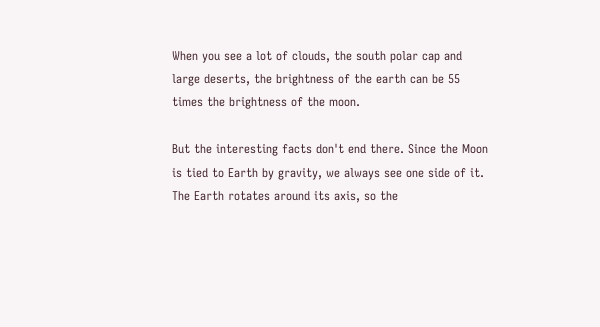When you see a lot of clouds, the south polar cap and large deserts, the brightness of the earth can be 55 times the brightness of the moon.

But the interesting facts don't end there. Since the Moon is tied to Earth by gravity, we always see one side of it. The Earth rotates around its axis, so the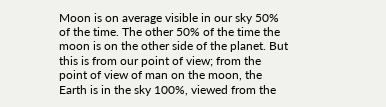Moon is on average visible in our sky 50% of the time. The other 50% of the time the moon is on the other side of the planet. But this is from our point of view; from the point of view of man on the moon, the Earth is in the sky 100%, viewed from the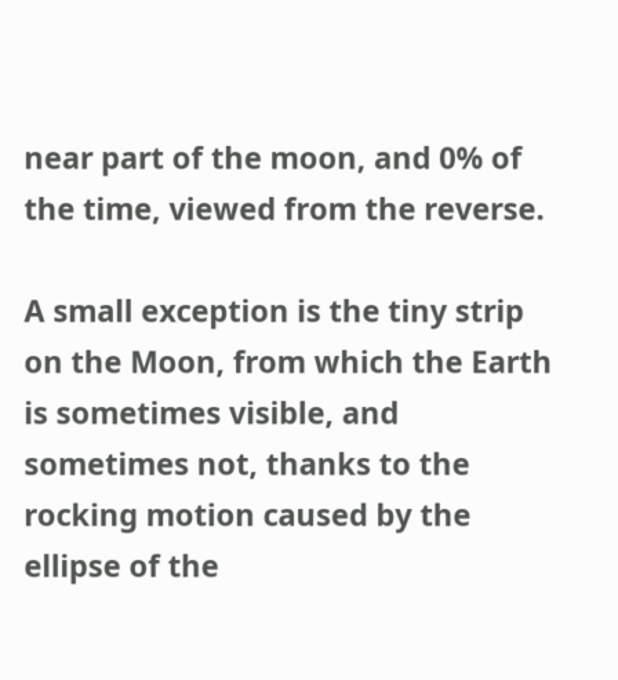near part of the moon, and 0% of the time, viewed from the reverse.

A small exception is the tiny strip on the Moon, from which the Earth is sometimes visible, and sometimes not, thanks to the rocking motion caused by the ellipse of the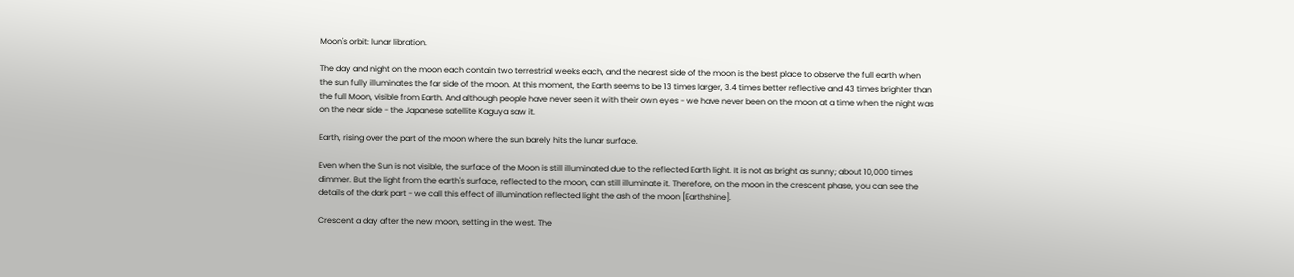Moon's orbit: lunar libration.

The day and night on the moon each contain two terrestrial weeks each, and the nearest side of the moon is the best place to observe the full earth when the sun fully illuminates the far side of the moon. At this moment, the Earth seems to be 13 times larger, 3.4 times better reflective and 43 times brighter than the full Moon, visible from Earth. And although people have never seen it with their own eyes - we have never been on the moon at a time when the night was on the near side - the Japanese satellite Kaguya saw it.

Earth, rising over the part of the moon where the sun barely hits the lunar surface.

Even when the Sun is not visible, the surface of the Moon is still illuminated due to the reflected Earth light. It is not as bright as sunny; about 10,000 times dimmer. But the light from the earth's surface, reflected to the moon, can still illuminate it. Therefore, on the moon in the crescent phase, you can see the details of the dark part - we call this effect of illumination reflected light the ash of the moon [Earthshine].

Crescent a day after the new moon, setting in the west. The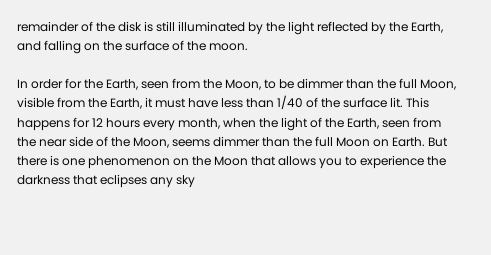remainder of the disk is still illuminated by the light reflected by the Earth, and falling on the surface of the moon.

In order for the Earth, seen from the Moon, to be dimmer than the full Moon, visible from the Earth, it must have less than 1/40 of the surface lit. This happens for 12 hours every month, when the light of the Earth, seen from the near side of the Moon, seems dimmer than the full Moon on Earth. But there is one phenomenon on the Moon that allows you to experience the darkness that eclipses any sky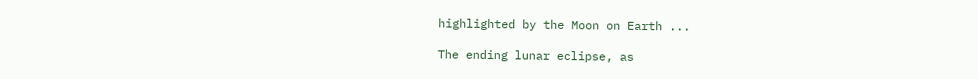highlighted by the Moon on Earth ...

The ending lunar eclipse, as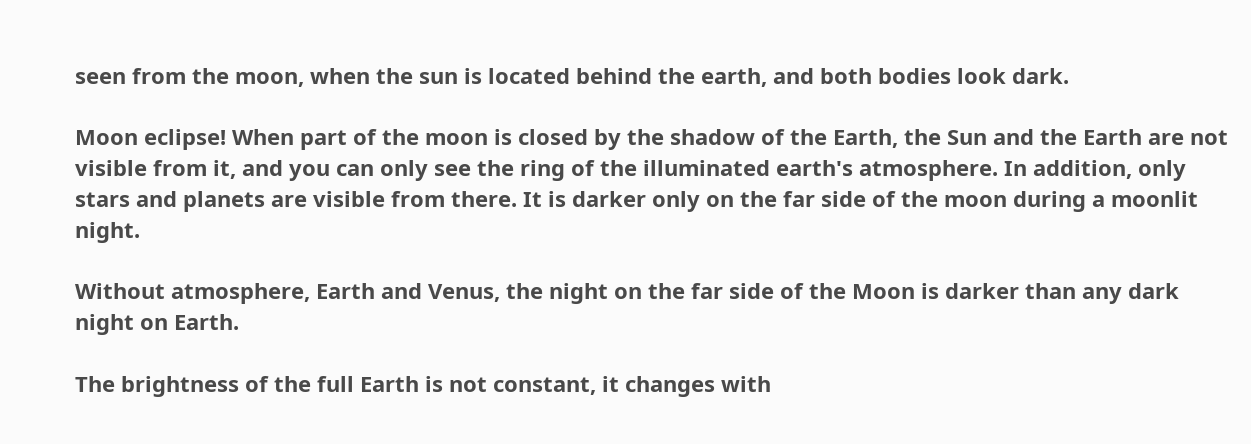seen from the moon, when the sun is located behind the earth, and both bodies look dark.

Moon eclipse! When part of the moon is closed by the shadow of the Earth, the Sun and the Earth are not visible from it, and you can only see the ring of the illuminated earth's atmosphere. In addition, only stars and planets are visible from there. It is darker only on the far side of the moon during a moonlit night.

Without atmosphere, Earth and Venus, the night on the far side of the Moon is darker than any dark night on Earth.

The brightness of the full Earth is not constant, it changes with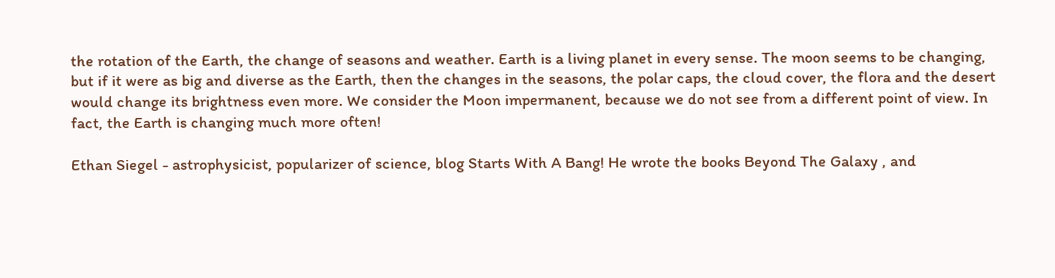the rotation of the Earth, the change of seasons and weather. Earth is a living planet in every sense. The moon seems to be changing, but if it were as big and diverse as the Earth, then the changes in the seasons, the polar caps, the cloud cover, the flora and the desert would change its brightness even more. We consider the Moon impermanent, because we do not see from a different point of view. In fact, the Earth is changing much more often!

Ethan Siegel - astrophysicist, popularizer of science, blog Starts With A Bang! He wrote the books Beyond The Galaxy , and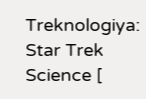Treknologiya: Star Trek Science [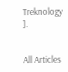Treknology ].


All Articles